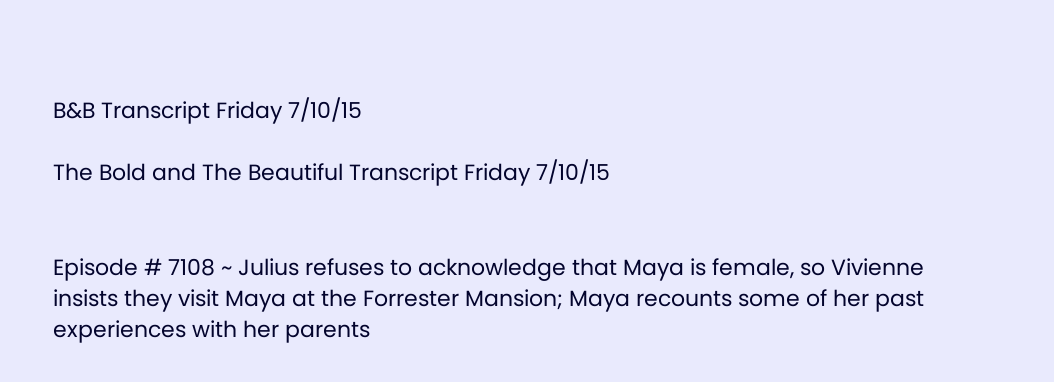B&B Transcript Friday 7/10/15

The Bold and The Beautiful Transcript Friday 7/10/15


Episode # 7108 ~ Julius refuses to acknowledge that Maya is female, so Vivienne insists they visit Maya at the Forrester Mansion; Maya recounts some of her past experiences with her parents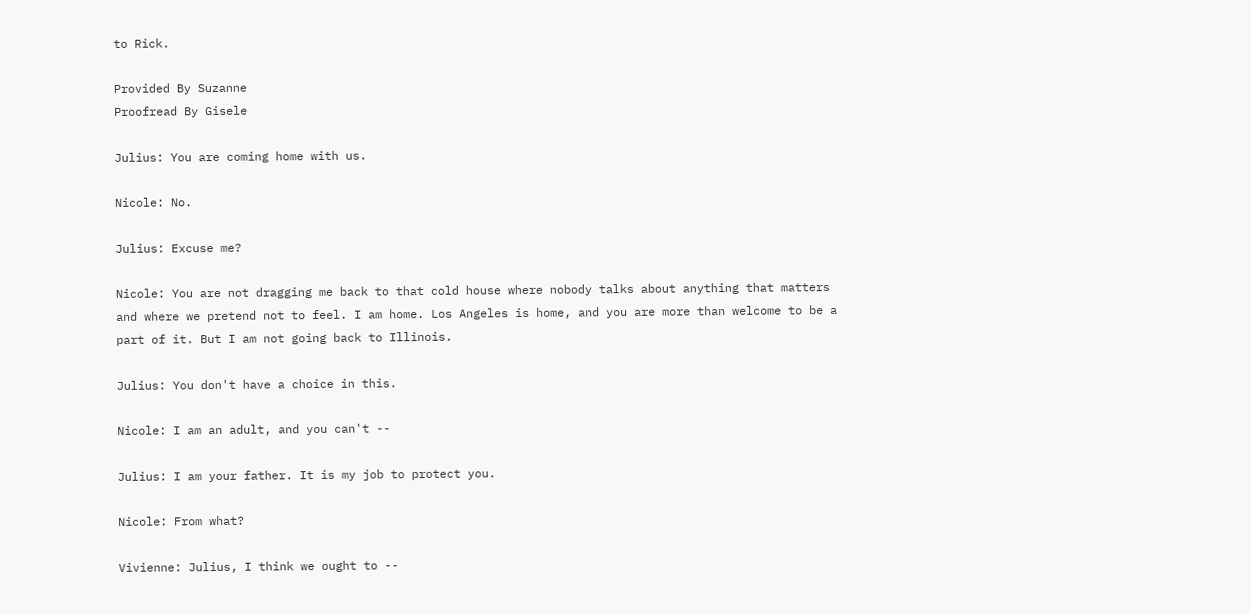to Rick.

Provided By Suzanne
Proofread By Gisele

Julius: You are coming home with us.

Nicole: No.

Julius: Excuse me?

Nicole: You are not dragging me back to that cold house where nobody talks about anything that matters and where we pretend not to feel. I am home. Los Angeles is home, and you are more than welcome to be a part of it. But I am not going back to Illinois.

Julius: You don't have a choice in this.

Nicole: I am an adult, and you can't --

Julius: I am your father. It is my job to protect you.

Nicole: From what?

Vivienne: Julius, I think we ought to --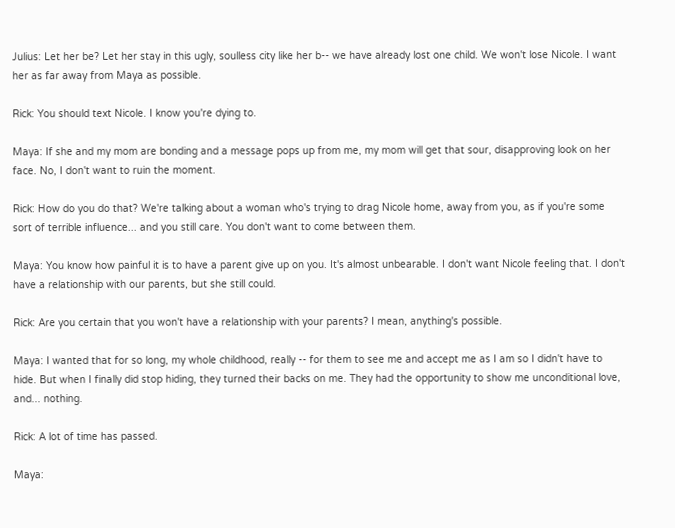Julius: Let her be? Let her stay in this ugly, soulless city like her b-- we have already lost one child. We won't lose Nicole. I want her as far away from Maya as possible.

Rick: You should text Nicole. I know you're dying to.

Maya: If she and my mom are bonding and a message pops up from me, my mom will get that sour, disapproving look on her face. No, I don't want to ruin the moment.

Rick: How do you do that? We're talking about a woman who's trying to drag Nicole home, away from you, as if you're some sort of terrible influence... and you still care. You don't want to come between them.

Maya: You know how painful it is to have a parent give up on you. It's almost unbearable. I don't want Nicole feeling that. I don't have a relationship with our parents, but she still could.

Rick: Are you certain that you won't have a relationship with your parents? I mean, anything's possible.

Maya: I wanted that for so long, my whole childhood, really -- for them to see me and accept me as I am so I didn't have to hide. But when I finally did stop hiding, they turned their backs on me. They had the opportunity to show me unconditional love, and... nothing.

Rick: A lot of time has passed.

Maya: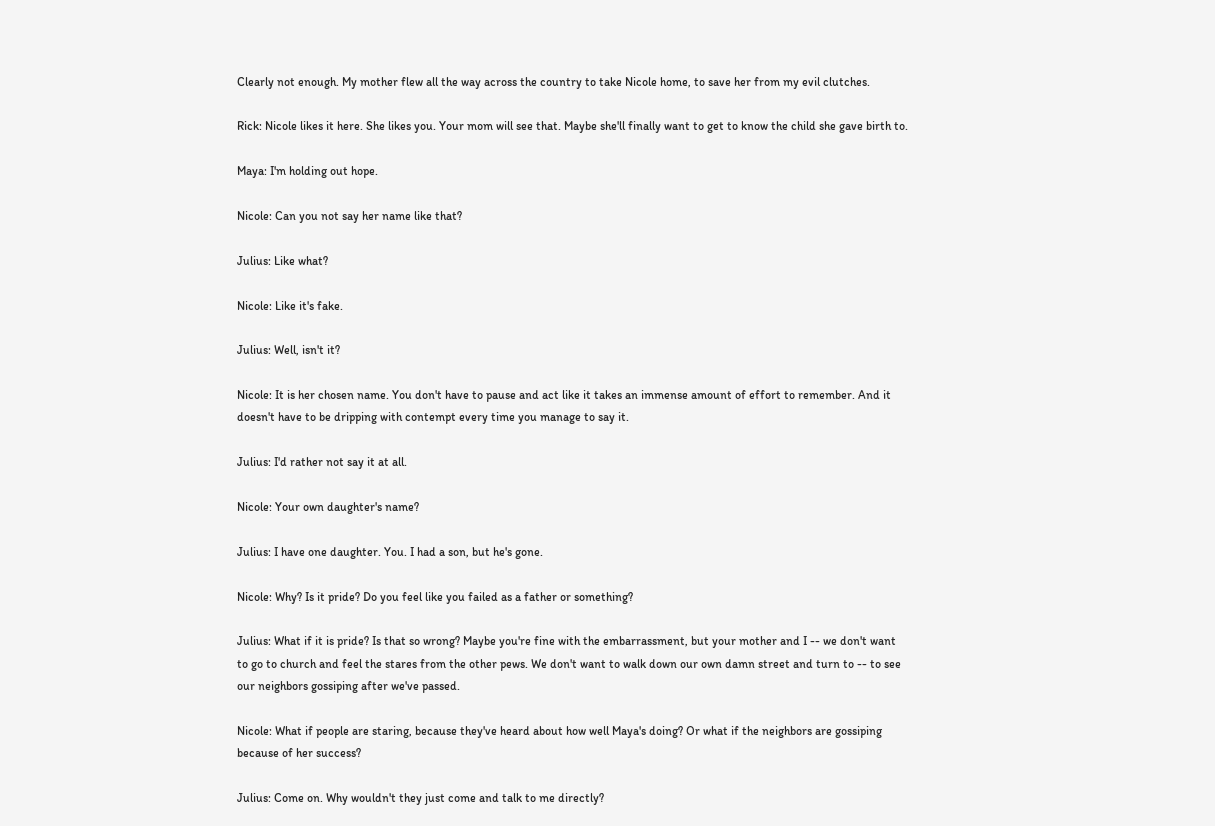Clearly not enough. My mother flew all the way across the country to take Nicole home, to save her from my evil clutches.

Rick: Nicole likes it here. She likes you. Your mom will see that. Maybe she'll finally want to get to know the child she gave birth to.

Maya: I'm holding out hope.

Nicole: Can you not say her name like that?

Julius: Like what?

Nicole: Like it's fake.

Julius: Well, isn't it?

Nicole: It is her chosen name. You don't have to pause and act like it takes an immense amount of effort to remember. And it doesn't have to be dripping with contempt every time you manage to say it.

Julius: I'd rather not say it at all.

Nicole: Your own daughter's name?

Julius: I have one daughter. You. I had a son, but he's gone.

Nicole: Why? Is it pride? Do you feel like you failed as a father or something?

Julius: What if it is pride? Is that so wrong? Maybe you're fine with the embarrassment, but your mother and I -- we don't want to go to church and feel the stares from the other pews. We don't want to walk down our own damn street and turn to -- to see our neighbors gossiping after we've passed.

Nicole: What if people are staring, because they've heard about how well Maya's doing? Or what if the neighbors are gossiping because of her success?

Julius: Come on. Why wouldn't they just come and talk to me directly?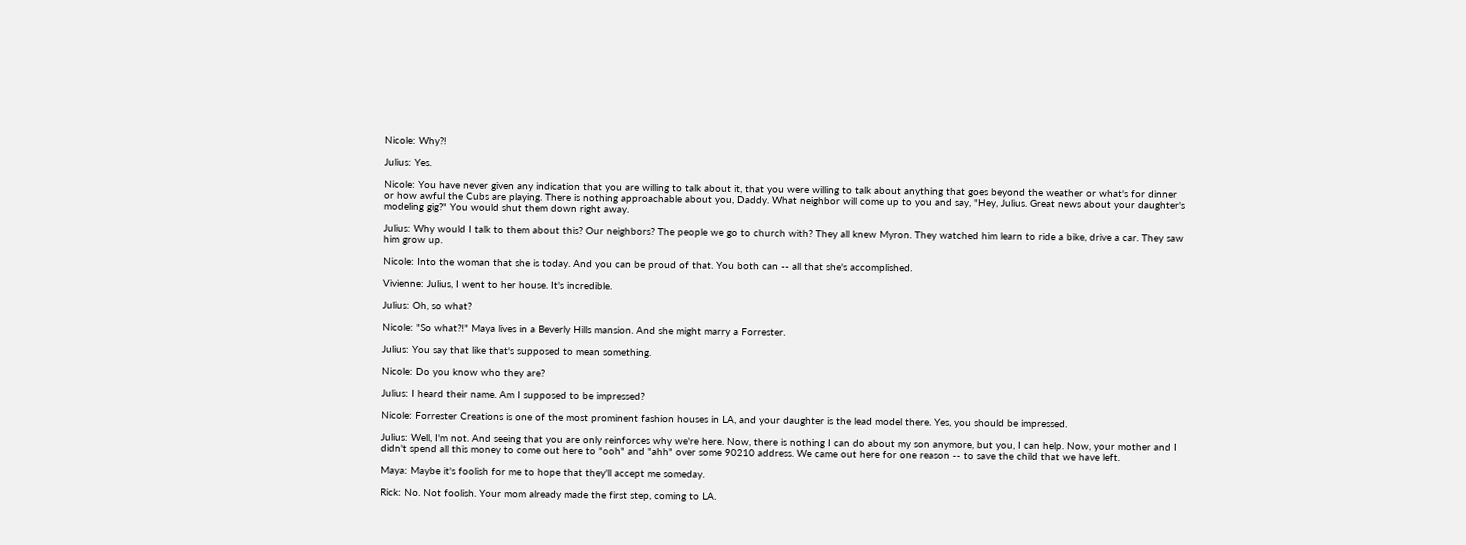Nicole: Why?!

Julius: Yes.

Nicole: You have never given any indication that you are willing to talk about it, that you were willing to talk about anything that goes beyond the weather or what's for dinner or how awful the Cubs are playing. There is nothing approachable about you, Daddy. What neighbor will come up to you and say, "Hey, Julius. Great news about your daughter's modeling gig?" You would shut them down right away.

Julius: Why would I talk to them about this? Our neighbors? The people we go to church with? They all knew Myron. They watched him learn to ride a bike, drive a car. They saw him grow up.

Nicole: Into the woman that she is today. And you can be proud of that. You both can -- all that she's accomplished.

Vivienne: Julius, I went to her house. It's incredible.

Julius: Oh, so what?

Nicole: "So what?!" Maya lives in a Beverly Hills mansion. And she might marry a Forrester.

Julius: You say that like that's supposed to mean something.

Nicole: Do you know who they are?

Julius: I heard their name. Am I supposed to be impressed?

Nicole: Forrester Creations is one of the most prominent fashion houses in LA, and your daughter is the lead model there. Yes, you should be impressed.

Julius: Well, I'm not. And seeing that you are only reinforces why we're here. Now, there is nothing I can do about my son anymore, but you, I can help. Now, your mother and I didn't spend all this money to come out here to "ooh" and "ahh" over some 90210 address. We came out here for one reason -- to save the child that we have left.

Maya: Maybe it's foolish for me to hope that they'll accept me someday.

Rick: No. Not foolish. Your mom already made the first step, coming to LA.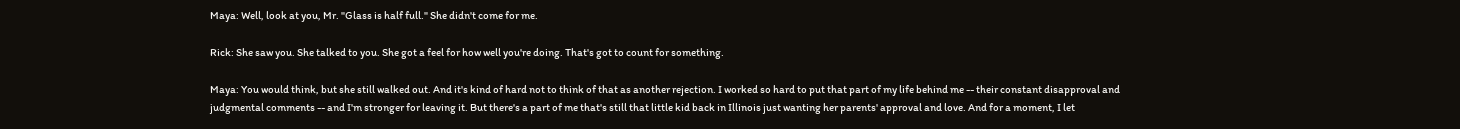Maya: Well, look at you, Mr. "Glass is half full." She didn't come for me.

Rick: She saw you. She talked to you. She got a feel for how well you're doing. That's got to count for something.

Maya: You would think, but she still walked out. And it's kind of hard not to think of that as another rejection. I worked so hard to put that part of my life behind me -- their constant disapproval and judgmental comments -- and I'm stronger for leaving it. But there's a part of me that's still that little kid back in Illinois just wanting her parents' approval and love. And for a moment, I let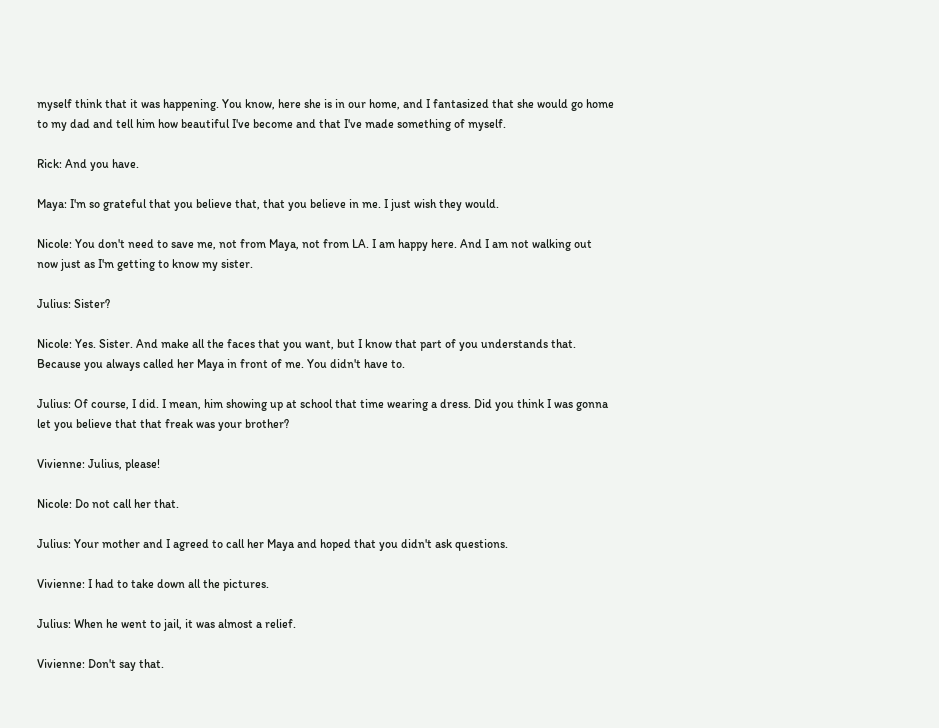myself think that it was happening. You know, here she is in our home, and I fantasized that she would go home to my dad and tell him how beautiful I've become and that I've made something of myself.

Rick: And you have.

Maya: I'm so grateful that you believe that, that you believe in me. I just wish they would.

Nicole: You don't need to save me, not from Maya, not from LA. I am happy here. And I am not walking out now just as I'm getting to know my sister.

Julius: Sister?

Nicole: Yes. Sister. And make all the faces that you want, but I know that part of you understands that. Because you always called her Maya in front of me. You didn't have to.

Julius: Of course, I did. I mean, him showing up at school that time wearing a dress. Did you think I was gonna let you believe that that freak was your brother?

Vivienne: Julius, please!

Nicole: Do not call her that.

Julius: Your mother and I agreed to call her Maya and hoped that you didn't ask questions.

Vivienne: I had to take down all the pictures.

Julius: When he went to jail, it was almost a relief.

Vivienne: Don't say that.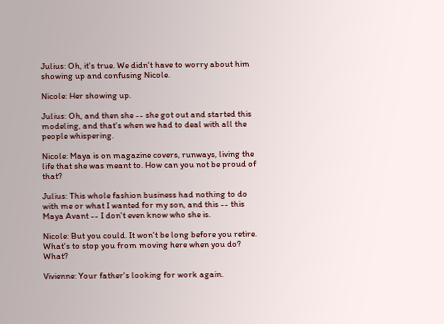Julius: Oh, it's true. We didn't have to worry about him showing up and confusing Nicole.

Nicole: Her showing up.

Julius: Oh, and then she -- she got out and started this modeling, and that's when we had to deal with all the people whispering.

Nicole: Maya is on magazine covers, runways, living the life that she was meant to. How can you not be proud of that?

Julius: This whole fashion business had nothing to do with me or what I wanted for my son, and this -- this Maya Avant -- I don't even know who she is.

Nicole: But you could. It won't be long before you retire. What's to stop you from moving here when you do? What?

Vivienne: Your father's looking for work again.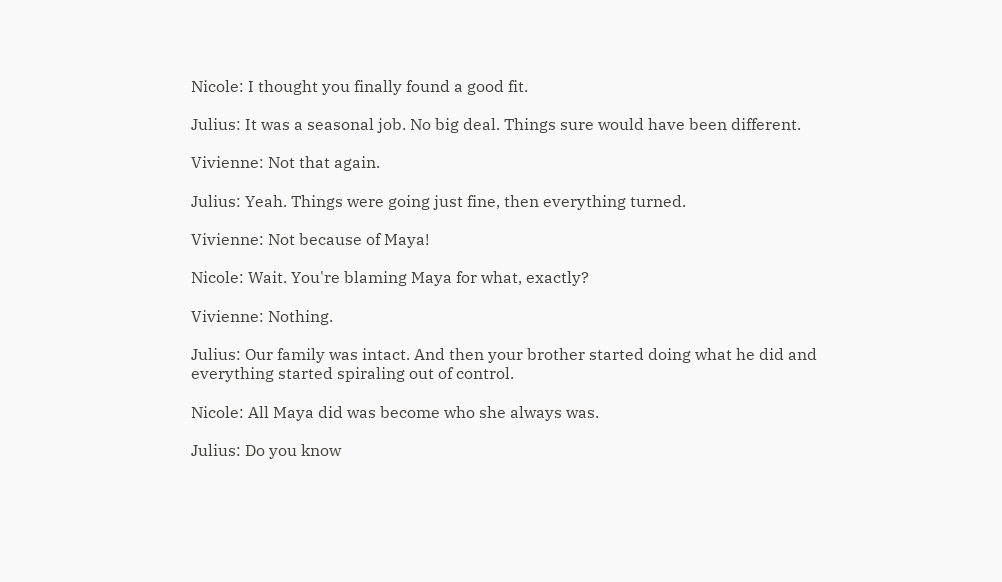Nicole: I thought you finally found a good fit.

Julius: It was a seasonal job. No big deal. Things sure would have been different.

Vivienne: Not that again.

Julius: Yeah. Things were going just fine, then everything turned.

Vivienne: Not because of Maya!

Nicole: Wait. You're blaming Maya for what, exactly?

Vivienne: Nothing.

Julius: Our family was intact. And then your brother started doing what he did and everything started spiraling out of control.

Nicole: All Maya did was become who she always was.

Julius: Do you know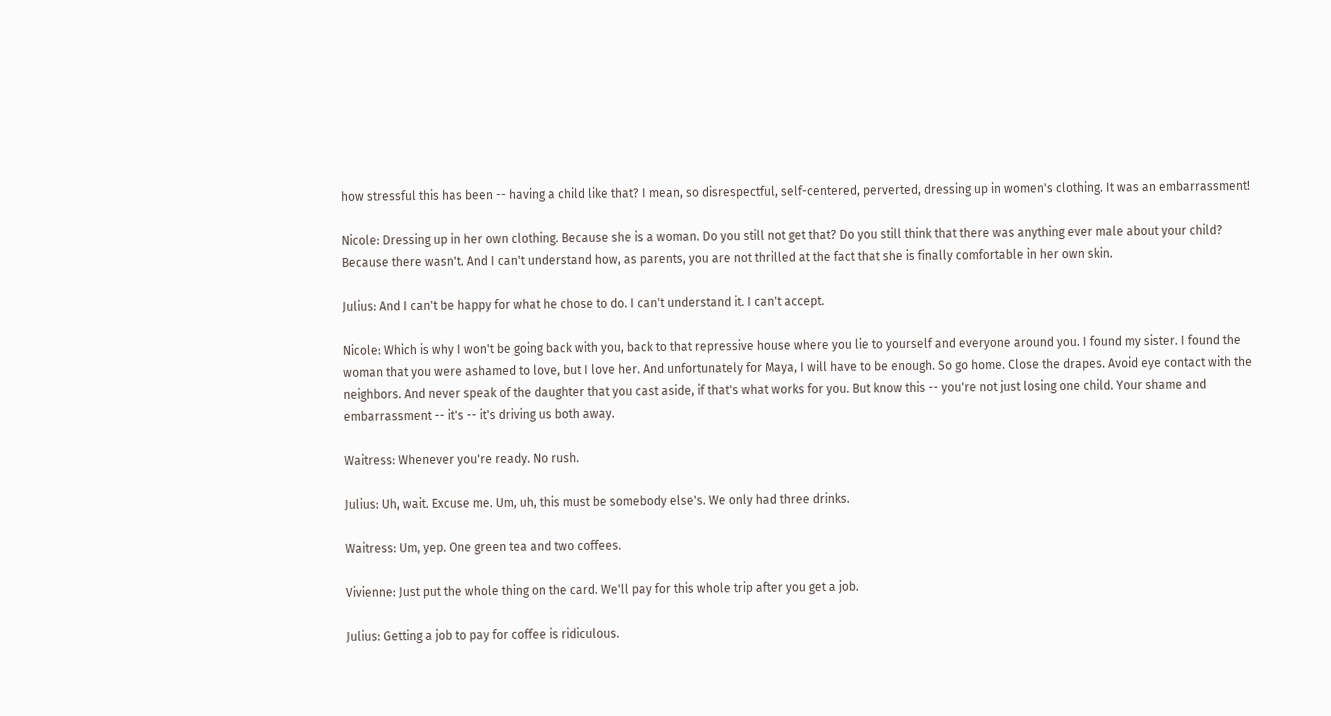how stressful this has been -- having a child like that? I mean, so disrespectful, self-centered, perverted, dressing up in women's clothing. It was an embarrassment!

Nicole: Dressing up in her own clothing. Because she is a woman. Do you still not get that? Do you still think that there was anything ever male about your child? Because there wasn't. And I can't understand how, as parents, you are not thrilled at the fact that she is finally comfortable in her own skin.

Julius: And I can't be happy for what he chose to do. I can't understand it. I can't accept.

Nicole: Which is why I won't be going back with you, back to that repressive house where you lie to yourself and everyone around you. I found my sister. I found the woman that you were ashamed to love, but I love her. And unfortunately for Maya, I will have to be enough. So go home. Close the drapes. Avoid eye contact with the neighbors. And never speak of the daughter that you cast aside, if that's what works for you. But know this -- you're not just losing one child. Your shame and embarrassment -- it's -- it's driving us both away.

Waitress: Whenever you're ready. No rush.

Julius: Uh, wait. Excuse me. Um, uh, this must be somebody else's. We only had three drinks.

Waitress: Um, yep. One green tea and two coffees.

Vivienne: Just put the whole thing on the card. We'll pay for this whole trip after you get a job.

Julius: Getting a job to pay for coffee is ridiculous.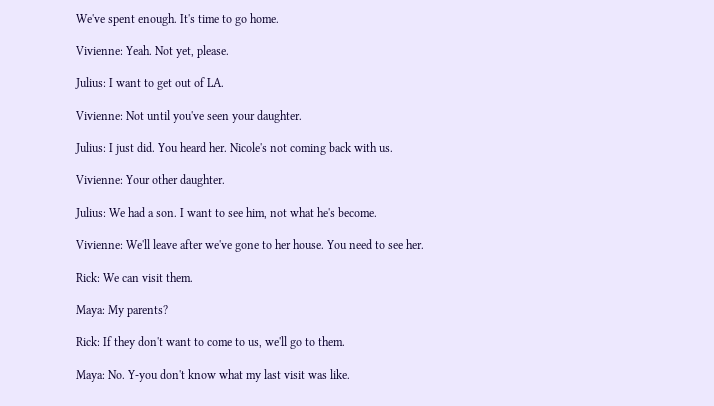We've spent enough. It's time to go home.

Vivienne: Yeah. Not yet, please.

Julius: I want to get out of LA.

Vivienne: Not until you've seen your daughter.

Julius: I just did. You heard her. Nicole's not coming back with us.

Vivienne: Your other daughter.

Julius: We had a son. I want to see him, not what he's become.

Vivienne: We'll leave after we've gone to her house. You need to see her.

Rick: We can visit them.

Maya: My parents?

Rick: If they don't want to come to us, we'll go to them.

Maya: No. Y-you don't know what my last visit was like.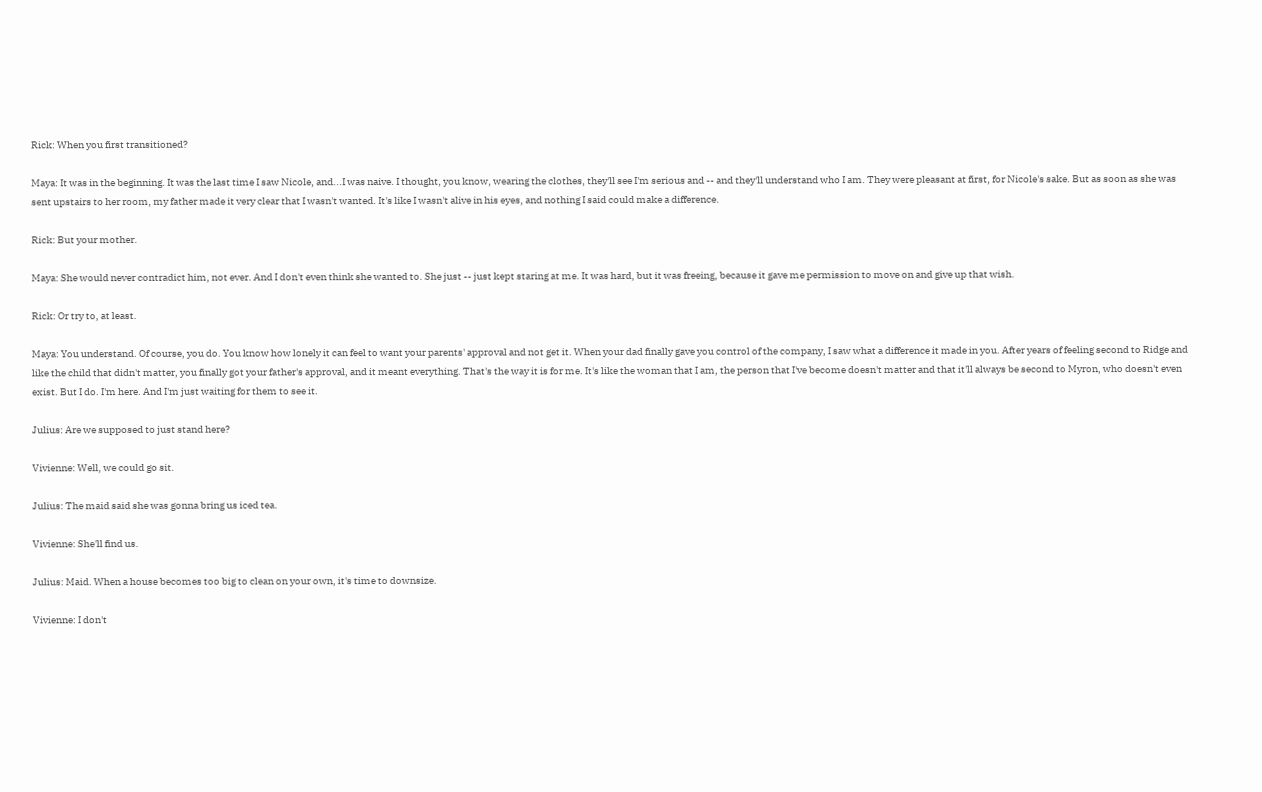Rick: When you first transitioned?

Maya: It was in the beginning. It was the last time I saw Nicole, and...I was naive. I thought, you know, wearing the clothes, they'll see I'm serious and -- and they'll understand who I am. They were pleasant at first, for Nicole's sake. But as soon as she was sent upstairs to her room, my father made it very clear that I wasn't wanted. It's like I wasn't alive in his eyes, and nothing I said could make a difference.

Rick: But your mother.

Maya: She would never contradict him, not ever. And I don't even think she wanted to. She just -- just kept staring at me. It was hard, but it was freeing, because it gave me permission to move on and give up that wish.

Rick: Or try to, at least.

Maya: You understand. Of course, you do. You know how lonely it can feel to want your parents' approval and not get it. When your dad finally gave you control of the company, I saw what a difference it made in you. After years of feeling second to Ridge and like the child that didn't matter, you finally got your father's approval, and it meant everything. That's the way it is for me. It's like the woman that I am, the person that I've become doesn't matter and that it'll always be second to Myron, who doesn't even exist. But I do. I'm here. And I'm just waiting for them to see it.

Julius: Are we supposed to just stand here?

Vivienne: Well, we could go sit.

Julius: The maid said she was gonna bring us iced tea.

Vivienne: She'll find us.

Julius: Maid. When a house becomes too big to clean on your own, it's time to downsize.

Vivienne: I don't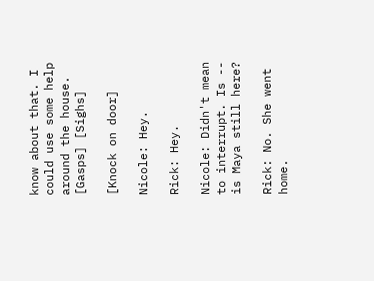know about that. I could use some help around the house. [Gasps] [Sighs]

[Knock on door]

Nicole: Hey.

Rick: Hey.

Nicole: Didn't mean to interrupt. Is -- is Maya still here?

Rick: No. She went home.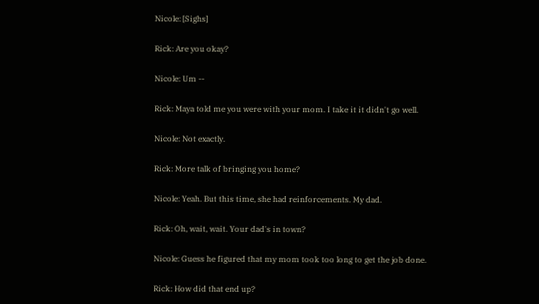Nicole: [Sighs]

Rick: Are you okay?

Nicole: Um --

Rick: Maya told me you were with your mom. I take it it didn't go well.

Nicole: Not exactly.

Rick: More talk of bringing you home?

Nicole: Yeah. But this time, she had reinforcements. My dad.

Rick: Oh, wait, wait. Your dad's in town?

Nicole: Guess he figured that my mom took too long to get the job done.

Rick: How did that end up?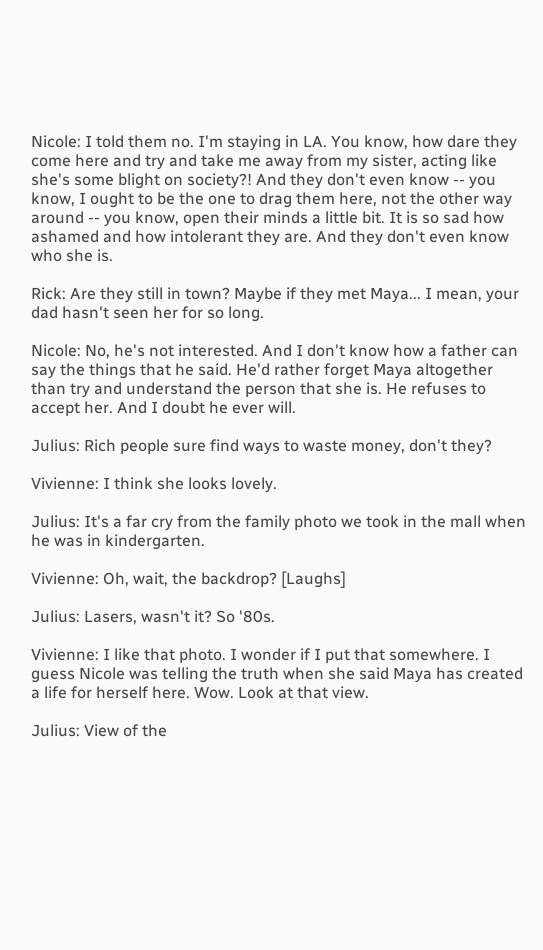Nicole: I told them no. I'm staying in LA. You know, how dare they come here and try and take me away from my sister, acting like she's some blight on society?! And they don't even know -- you know, I ought to be the one to drag them here, not the other way around -- you know, open their minds a little bit. It is so sad how ashamed and how intolerant they are. And they don't even know who she is.

Rick: Are they still in town? Maybe if they met Maya... I mean, your dad hasn't seen her for so long.

Nicole: No, he's not interested. And I don't know how a father can say the things that he said. He'd rather forget Maya altogether than try and understand the person that she is. He refuses to accept her. And I doubt he ever will.

Julius: Rich people sure find ways to waste money, don't they?

Vivienne: I think she looks lovely.

Julius: It's a far cry from the family photo we took in the mall when he was in kindergarten.

Vivienne: Oh, wait, the backdrop? [Laughs]

Julius: Lasers, wasn't it? So '80s.

Vivienne: I like that photo. I wonder if I put that somewhere. I guess Nicole was telling the truth when she said Maya has created a life for herself here. Wow. Look at that view.

Julius: View of the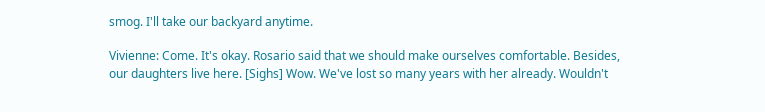smog. I'll take our backyard anytime.

Vivienne: Come. It's okay. Rosario said that we should make ourselves comfortable. Besides, our daughters live here. [Sighs] Wow. We've lost so many years with her already. Wouldn't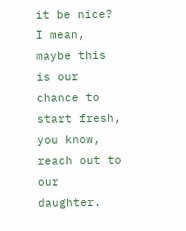it be nice? I mean, maybe this is our chance to start fresh, you know, reach out to our daughter.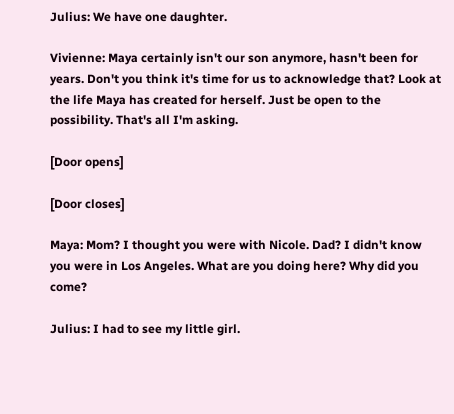Julius: We have one daughter.

Vivienne: Maya certainly isn't our son anymore, hasn't been for years. Don't you think it's time for us to acknowledge that? Look at the life Maya has created for herself. Just be open to the possibility. That's all I'm asking.

[Door opens]

[Door closes]

Maya: Mom? I thought you were with Nicole. Dad? I didn't know you were in Los Angeles. What are you doing here? Why did you come?

Julius: I had to see my little girl.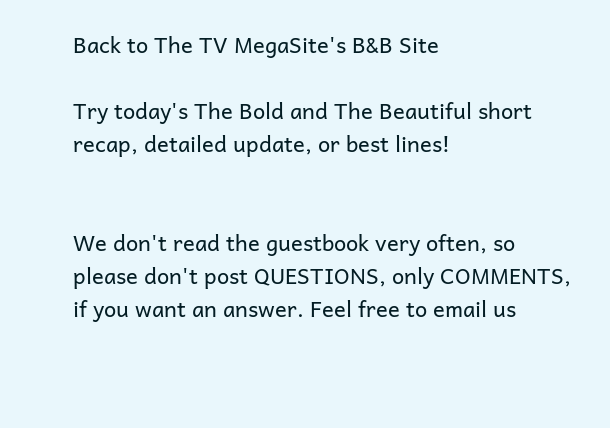Back to The TV MegaSite's B&B Site

Try today's The Bold and The Beautiful short recap, detailed update, or best lines!


We don't read the guestbook very often, so please don't post QUESTIONS, only COMMENTS, if you want an answer. Feel free to email us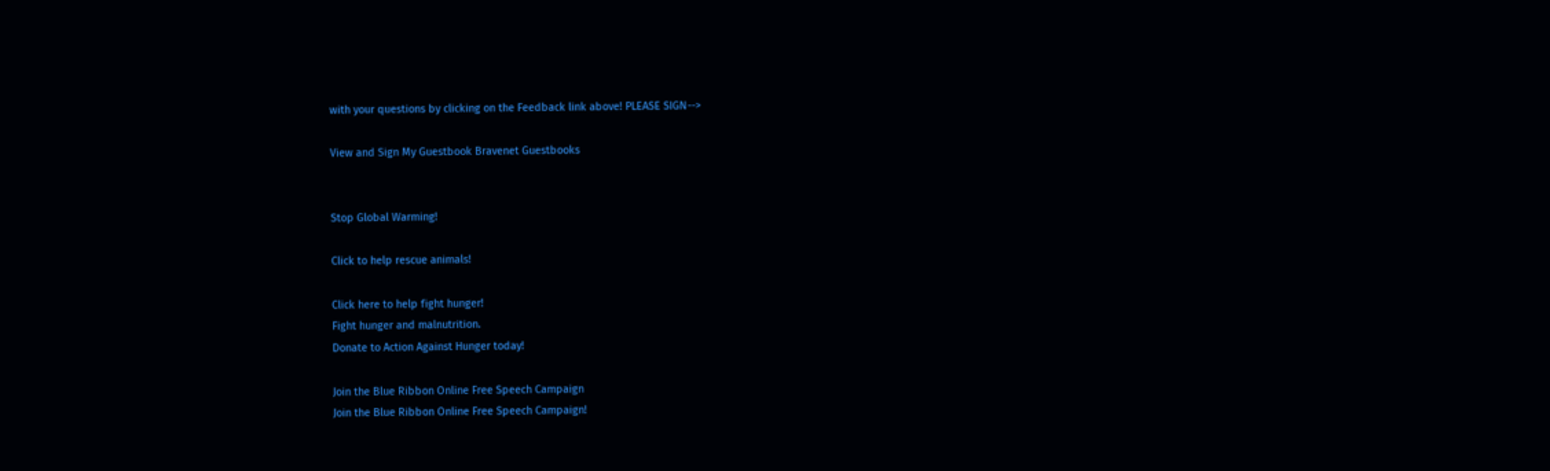with your questions by clicking on the Feedback link above! PLEASE SIGN-->

View and Sign My Guestbook Bravenet Guestbooks


Stop Global Warming!

Click to help rescue animals!

Click here to help fight hunger!
Fight hunger and malnutrition.
Donate to Action Against Hunger today!

Join the Blue Ribbon Online Free Speech Campaign
Join the Blue Ribbon Online Free Speech Campaign!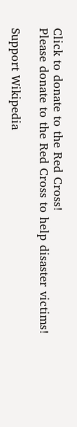Click to donate to the Red Cross!
Please donate to the Red Cross to help disaster victims!

Support Wikipedia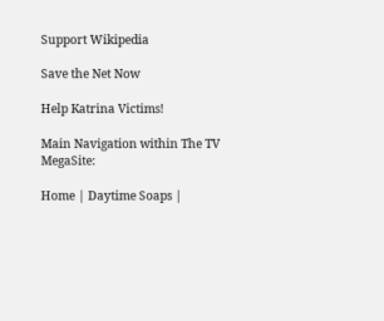Support Wikipedia

Save the Net Now

Help Katrina Victims!

Main Navigation within The TV MegaSite:

Home | Daytime Soaps |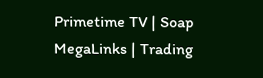Primetime TV | Soap MegaLinks | Trading